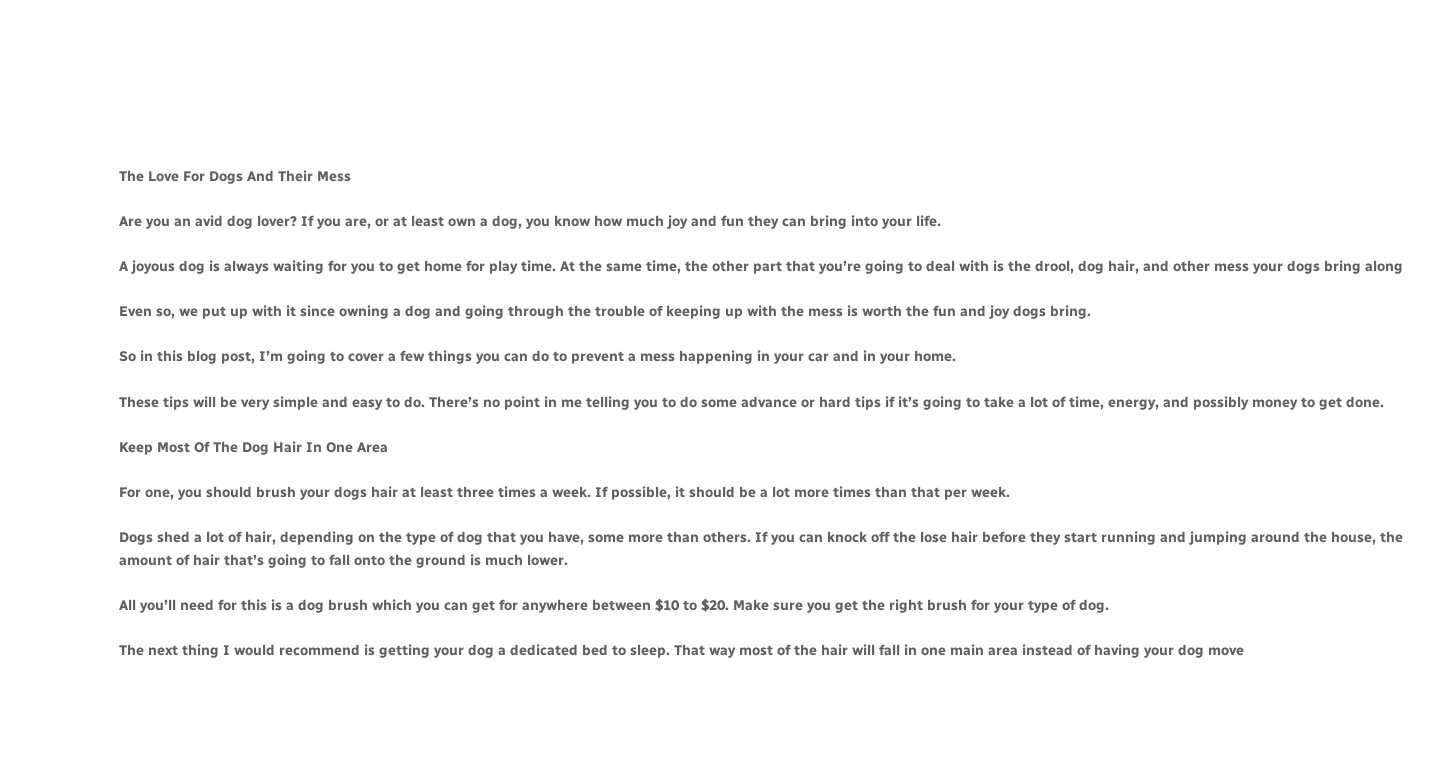The Love For Dogs And Their Mess

Are you an avid dog lover? If you are, or at least own a dog, you know how much joy and fun they can bring into your life.

A joyous dog is always waiting for you to get home for play time. At the same time, the other part that you’re going to deal with is the drool, dog hair, and other mess your dogs bring along

Even so, we put up with it since owning a dog and going through the trouble of keeping up with the mess is worth the fun and joy dogs bring.

So in this blog post, I’m going to cover a few things you can do to prevent a mess happening in your car and in your home.

These tips will be very simple and easy to do. There’s no point in me telling you to do some advance or hard tips if it’s going to take a lot of time, energy, and possibly money to get done.

Keep Most Of The Dog Hair In One Area

For one, you should brush your dogs hair at least three times a week. If possible, it should be a lot more times than that per week.

Dogs shed a lot of hair, depending on the type of dog that you have, some more than others. If you can knock off the lose hair before they start running and jumping around the house, the amount of hair that’s going to fall onto the ground is much lower.

All you’ll need for this is a dog brush which you can get for anywhere between $10 to $20. Make sure you get the right brush for your type of dog.

The next thing I would recommend is getting your dog a dedicated bed to sleep. That way most of the hair will fall in one main area instead of having your dog move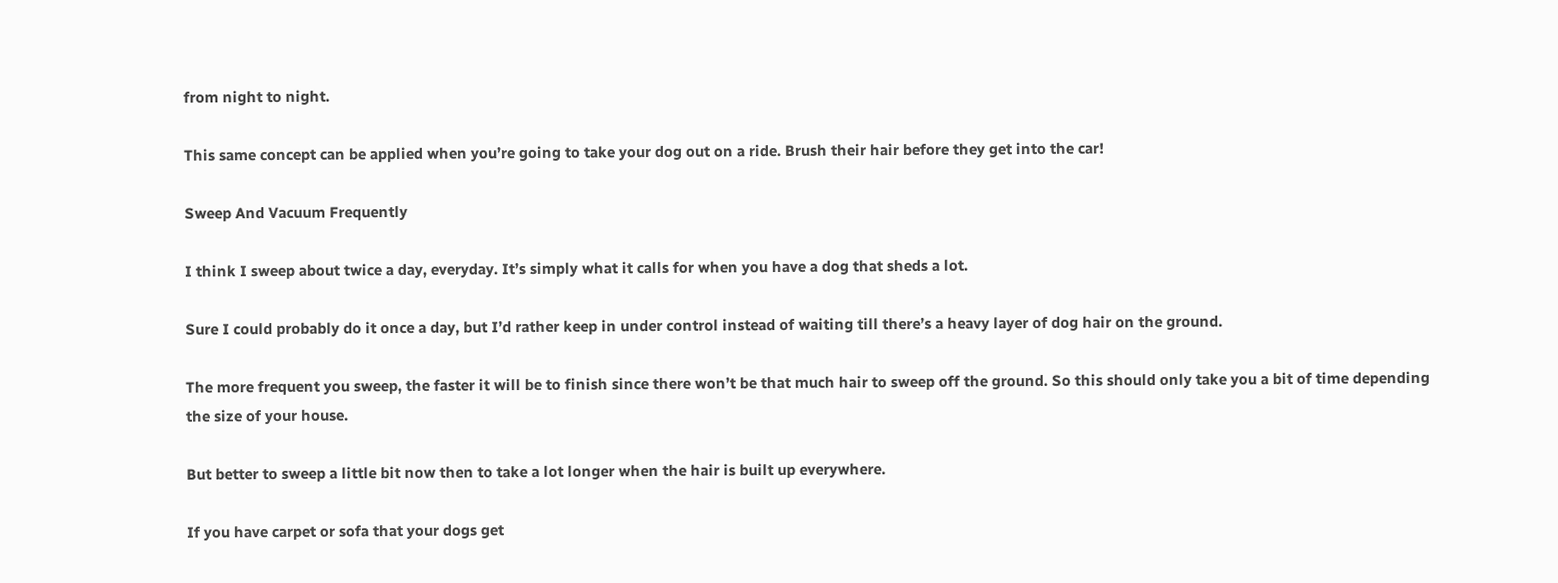from night to night.

This same concept can be applied when you’re going to take your dog out on a ride. Brush their hair before they get into the car!

Sweep And Vacuum Frequently

I think I sweep about twice a day, everyday. It’s simply what it calls for when you have a dog that sheds a lot.

Sure I could probably do it once a day, but I’d rather keep in under control instead of waiting till there’s a heavy layer of dog hair on the ground.

The more frequent you sweep, the faster it will be to finish since there won’t be that much hair to sweep off the ground. So this should only take you a bit of time depending the size of your house.

But better to sweep a little bit now then to take a lot longer when the hair is built up everywhere.

If you have carpet or sofa that your dogs get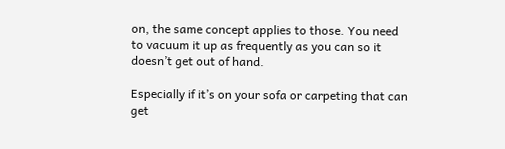on, the same concept applies to those. You need to vacuum it up as frequently as you can so it doesn’t get out of hand.

Especially if it’s on your sofa or carpeting that can get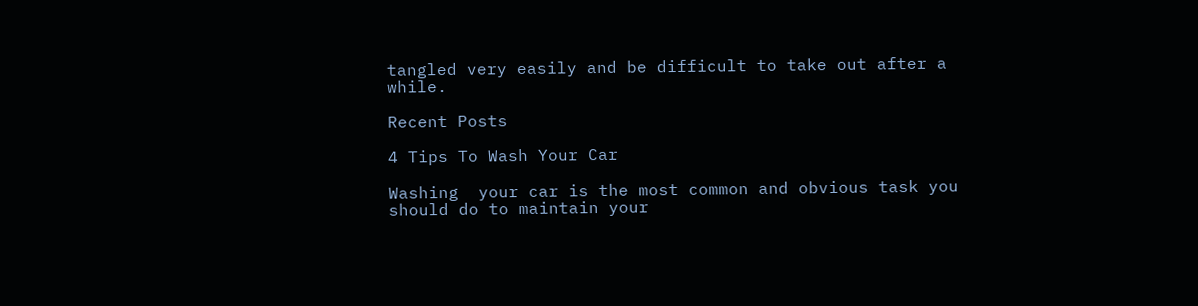tangled very easily and be difficult to take out after a while.

Recent Posts

4 Tips To Wash Your Car

Washing  your car is the most common and obvious task you should do to maintain your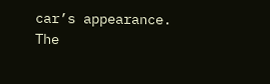car’s appearance. The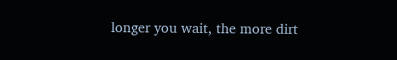longer you wait, the more dirt